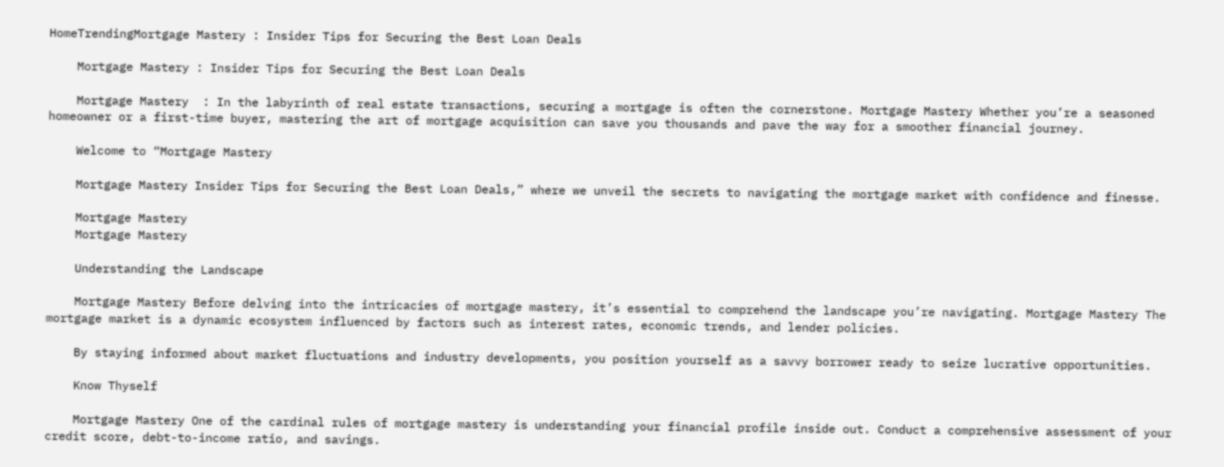HomeTrendingMortgage Mastery : Insider Tips for Securing the Best Loan Deals

    Mortgage Mastery : Insider Tips for Securing the Best Loan Deals

    Mortgage Mastery  : In the labyrinth of real estate transactions, securing a mortgage is often the cornerstone. Mortgage Mastery Whether you’re a seasoned homeowner or a first-time buyer, mastering the art of mortgage acquisition can save you thousands and pave the way for a smoother financial journey.

    Welcome to “Mortgage Mastery

    Mortgage Mastery Insider Tips for Securing the Best Loan Deals,” where we unveil the secrets to navigating the mortgage market with confidence and finesse.

    Mortgage Mastery
    Mortgage Mastery

    Understanding the Landscape

    Mortgage Mastery Before delving into the intricacies of mortgage mastery, it’s essential to comprehend the landscape you’re navigating. Mortgage Mastery The mortgage market is a dynamic ecosystem influenced by factors such as interest rates, economic trends, and lender policies.

    By staying informed about market fluctuations and industry developments, you position yourself as a savvy borrower ready to seize lucrative opportunities.

    Know Thyself

    Mortgage Mastery One of the cardinal rules of mortgage mastery is understanding your financial profile inside out. Conduct a comprehensive assessment of your credit score, debt-to-income ratio, and savings.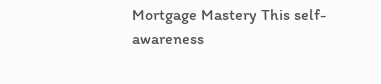Mortgage Mastery This self-awareness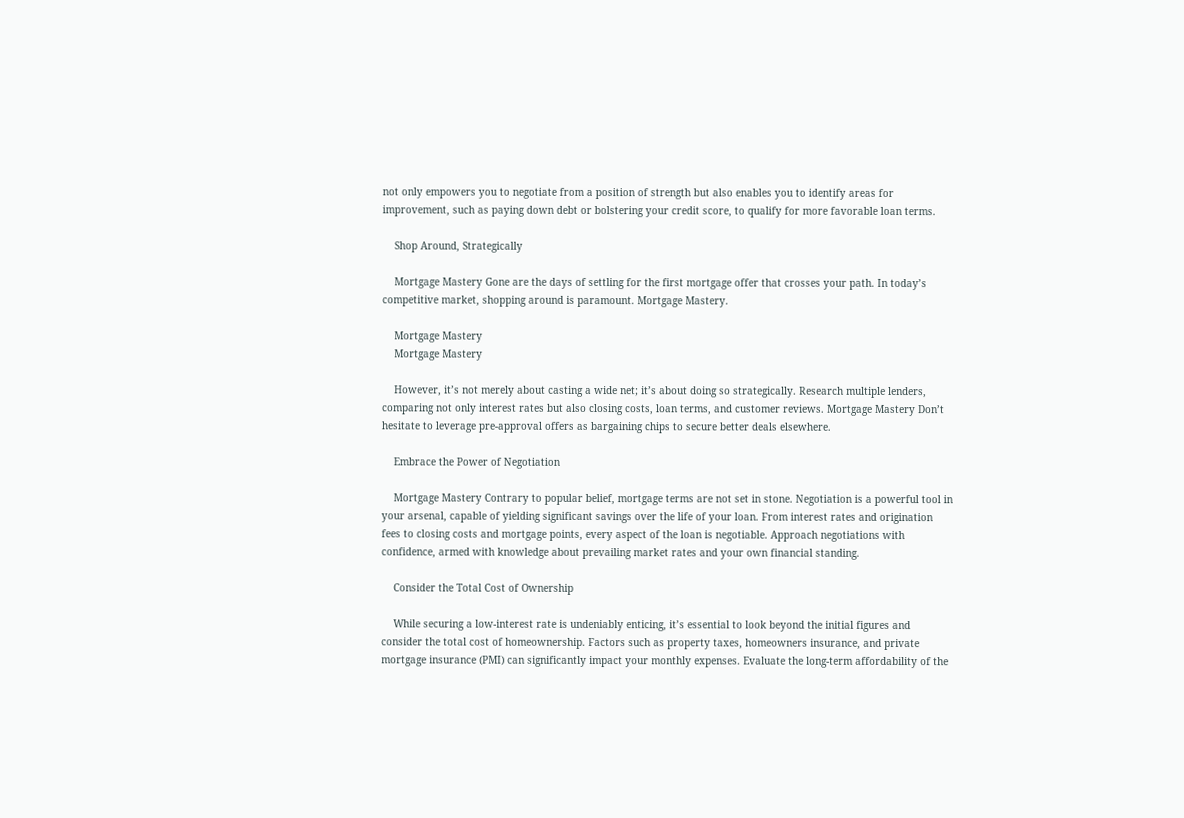not only empowers you to negotiate from a position of strength but also enables you to identify areas for improvement, such as paying down debt or bolstering your credit score, to qualify for more favorable loan terms.

    Shop Around, Strategically

    Mortgage Mastery Gone are the days of settling for the first mortgage offer that crosses your path. In today’s competitive market, shopping around is paramount. Mortgage Mastery.

    Mortgage Mastery
    Mortgage Mastery

    However, it’s not merely about casting a wide net; it’s about doing so strategically. Research multiple lenders, comparing not only interest rates but also closing costs, loan terms, and customer reviews. Mortgage Mastery Don’t hesitate to leverage pre-approval offers as bargaining chips to secure better deals elsewhere.

    Embrace the Power of Negotiation

    Mortgage Mastery Contrary to popular belief, mortgage terms are not set in stone. Negotiation is a powerful tool in your arsenal, capable of yielding significant savings over the life of your loan. From interest rates and origination fees to closing costs and mortgage points, every aspect of the loan is negotiable. Approach negotiations with confidence, armed with knowledge about prevailing market rates and your own financial standing.

    Consider the Total Cost of Ownership

    While securing a low-interest rate is undeniably enticing, it’s essential to look beyond the initial figures and consider the total cost of homeownership. Factors such as property taxes, homeowners insurance, and private mortgage insurance (PMI) can significantly impact your monthly expenses. Evaluate the long-term affordability of the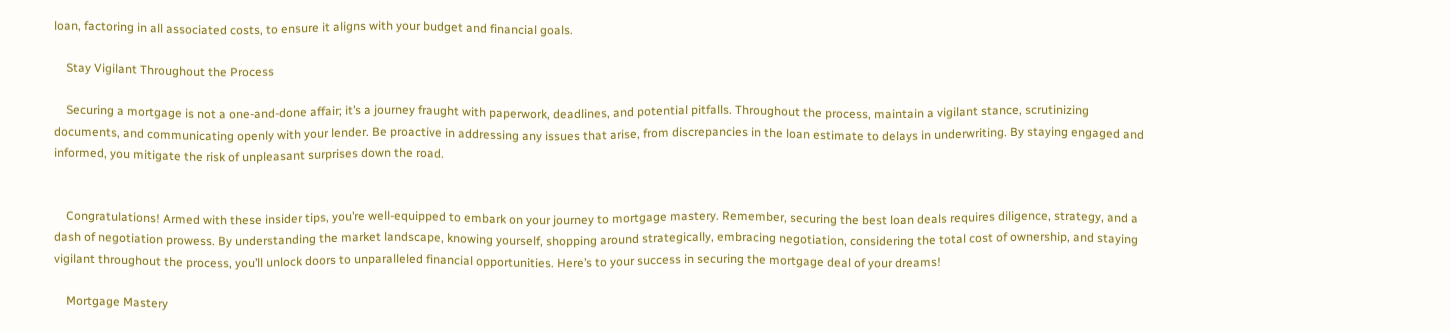loan, factoring in all associated costs, to ensure it aligns with your budget and financial goals.

    Stay Vigilant Throughout the Process

    Securing a mortgage is not a one-and-done affair; it’s a journey fraught with paperwork, deadlines, and potential pitfalls. Throughout the process, maintain a vigilant stance, scrutinizing documents, and communicating openly with your lender. Be proactive in addressing any issues that arise, from discrepancies in the loan estimate to delays in underwriting. By staying engaged and informed, you mitigate the risk of unpleasant surprises down the road.


    Congratulations! Armed with these insider tips, you’re well-equipped to embark on your journey to mortgage mastery. Remember, securing the best loan deals requires diligence, strategy, and a dash of negotiation prowess. By understanding the market landscape, knowing yourself, shopping around strategically, embracing negotiation, considering the total cost of ownership, and staying vigilant throughout the process, you’ll unlock doors to unparalleled financial opportunities. Here’s to your success in securing the mortgage deal of your dreams!

    Mortgage Mastery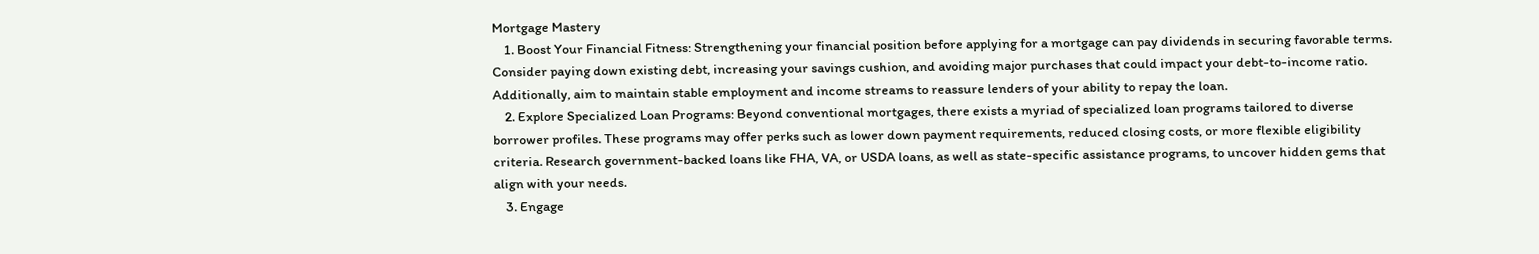Mortgage Mastery
    1. Boost Your Financial Fitness: Strengthening your financial position before applying for a mortgage can pay dividends in securing favorable terms. Consider paying down existing debt, increasing your savings cushion, and avoiding major purchases that could impact your debt-to-income ratio. Additionally, aim to maintain stable employment and income streams to reassure lenders of your ability to repay the loan.
    2. Explore Specialized Loan Programs: Beyond conventional mortgages, there exists a myriad of specialized loan programs tailored to diverse borrower profiles. These programs may offer perks such as lower down payment requirements, reduced closing costs, or more flexible eligibility criteria. Research government-backed loans like FHA, VA, or USDA loans, as well as state-specific assistance programs, to uncover hidden gems that align with your needs.
    3. Engage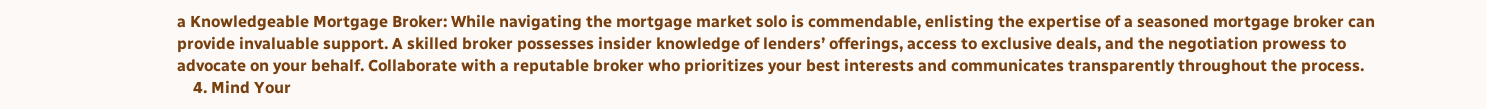a Knowledgeable Mortgage Broker: While navigating the mortgage market solo is commendable, enlisting the expertise of a seasoned mortgage broker can provide invaluable support. A skilled broker possesses insider knowledge of lenders’ offerings, access to exclusive deals, and the negotiation prowess to advocate on your behalf. Collaborate with a reputable broker who prioritizes your best interests and communicates transparently throughout the process.
    4. Mind Your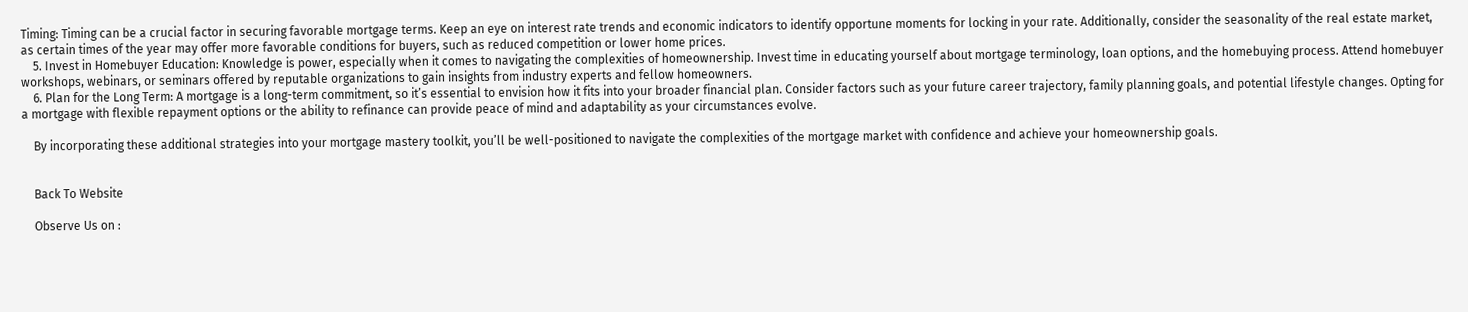Timing: Timing can be a crucial factor in securing favorable mortgage terms. Keep an eye on interest rate trends and economic indicators to identify opportune moments for locking in your rate. Additionally, consider the seasonality of the real estate market, as certain times of the year may offer more favorable conditions for buyers, such as reduced competition or lower home prices.
    5. Invest in Homebuyer Education: Knowledge is power, especially when it comes to navigating the complexities of homeownership. Invest time in educating yourself about mortgage terminology, loan options, and the homebuying process. Attend homebuyer workshops, webinars, or seminars offered by reputable organizations to gain insights from industry experts and fellow homeowners.
    6. Plan for the Long Term: A mortgage is a long-term commitment, so it’s essential to envision how it fits into your broader financial plan. Consider factors such as your future career trajectory, family planning goals, and potential lifestyle changes. Opting for a mortgage with flexible repayment options or the ability to refinance can provide peace of mind and adaptability as your circumstances evolve.

    By incorporating these additional strategies into your mortgage mastery toolkit, you’ll be well-positioned to navigate the complexities of the mortgage market with confidence and achieve your homeownership goals.


    Back To Website

    Observe Us on :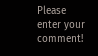Please enter your comment!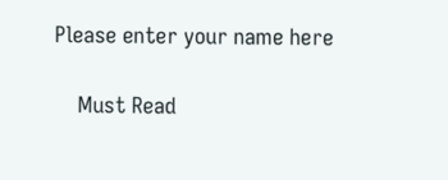Please enter your name here

    Must Read